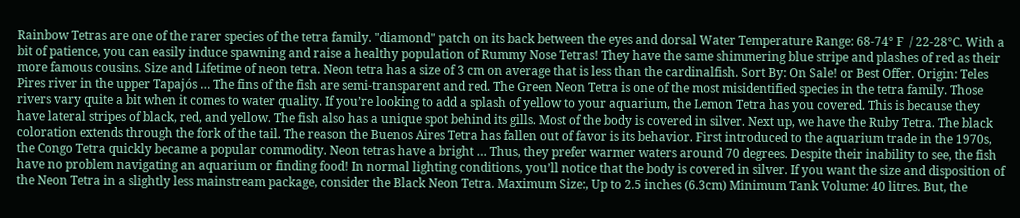Rainbow Tetras are one of the rarer species of the tetra family. "diamond" patch on its back between the eyes and dorsal Water Temperature Range: 68-74° F  / 22-28°C. With a bit of patience, you can easily induce spawning and raise a healthy population of Rummy Nose Tetras! They have the same shimmering blue stripe and plashes of red as their more famous cousins. Size and Lifetime of neon tetra. Neon tetra has a size of 3 cm on average that is less than the cardinalfish. Sort By: On Sale! or Best Offer. Origin: Teles Pires river in the upper Tapajós … The fins of the fish are semi-transparent and red. The Green Neon Tetra is one of the most misidentified species in the tetra family. Those rivers vary quite a bit when it comes to water quality. If you’re looking to add a splash of yellow to your aquarium, the Lemon Tetra has you covered. This is because they have lateral stripes of black, red, and yellow. The fish also has a unique spot behind its gills. Most of the body is covered in silver. Next up, we have the Ruby Tetra. The black coloration extends through the fork of the tail. The reason the Buenos Aires Tetra has fallen out of favor is its behavior. First introduced to the aquarium trade in the 1970s, the Congo Tetra quickly became a popular commodity. Neon tetras have a bright … Thus, they prefer warmer waters around 70 degrees. Despite their inability to see, the fish have no problem navigating an aquarium or finding food! In normal lighting conditions, you’ll notice that the body is covered in silver. If you want the size and disposition of the Neon Tetra in a slightly less mainstream package, consider the Black Neon Tetra. Maximum Size:, Up to 2.5 inches (6.3cm) Minimum Tank Volume: 40 litres. But, the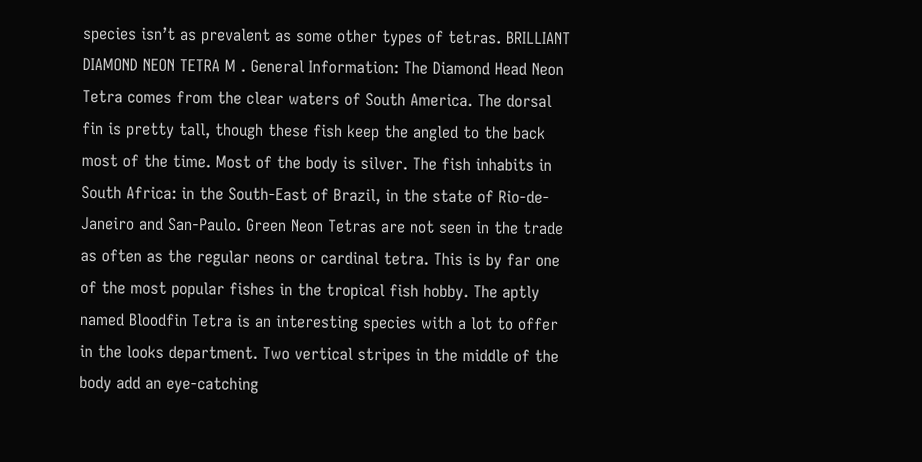species isn’t as prevalent as some other types of tetras. BRILLIANT DIAMOND NEON TETRA M . General Information: The Diamond Head Neon Tetra comes from the clear waters of South America. The dorsal fin is pretty tall, though these fish keep the angled to the back most of the time. Most of the body is silver. The fish inhabits in South Africa: in the South-East of Brazil, in the state of Rio-de-Janeiro and San-Paulo. Green Neon Tetras are not seen in the trade as often as the regular neons or cardinal tetra. This is by far one of the most popular fishes in the tropical fish hobby. The aptly named Bloodfin Tetra is an interesting species with a lot to offer in the looks department. Two vertical stripes in the middle of the body add an eye-catching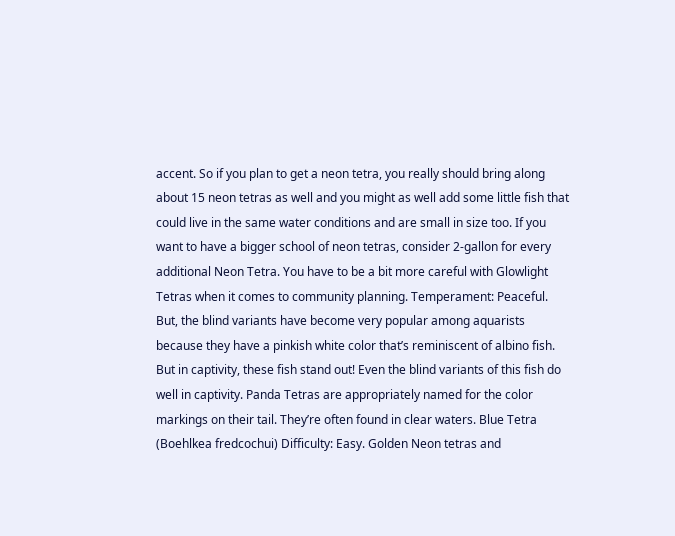accent. So if you plan to get a neon tetra, you really should bring along about 15 neon tetras as well and you might as well add some little fish that could live in the same water conditions and are small in size too. If you want to have a bigger school of neon tetras, consider 2-gallon for every additional Neon Tetra. You have to be a bit more careful with Glowlight Tetras when it comes to community planning. Temperament: Peaceful. But, the blind variants have become very popular among aquarists because they have a pinkish white color that’s reminiscent of albino fish. But in captivity, these fish stand out! Even the blind variants of this fish do well in captivity. Panda Tetras are appropriately named for the color markings on their tail. They’re often found in clear waters. Blue Tetra (Boehlkea fredcochui) Difficulty: Easy. Golden Neon tetras and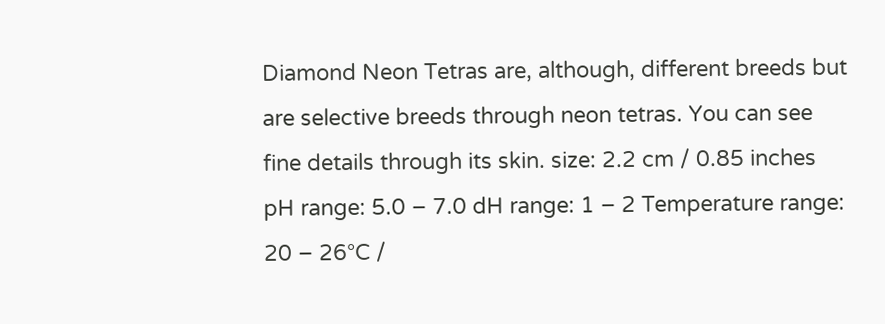Diamond Neon Tetras are, although, different breeds but are selective breeds through neon tetras. You can see fine details through its skin. size: 2.2 cm / 0.85 inches pH range: 5.0 – 7.0 dH range: 1 – 2 Temperature range: 20 – 26°C /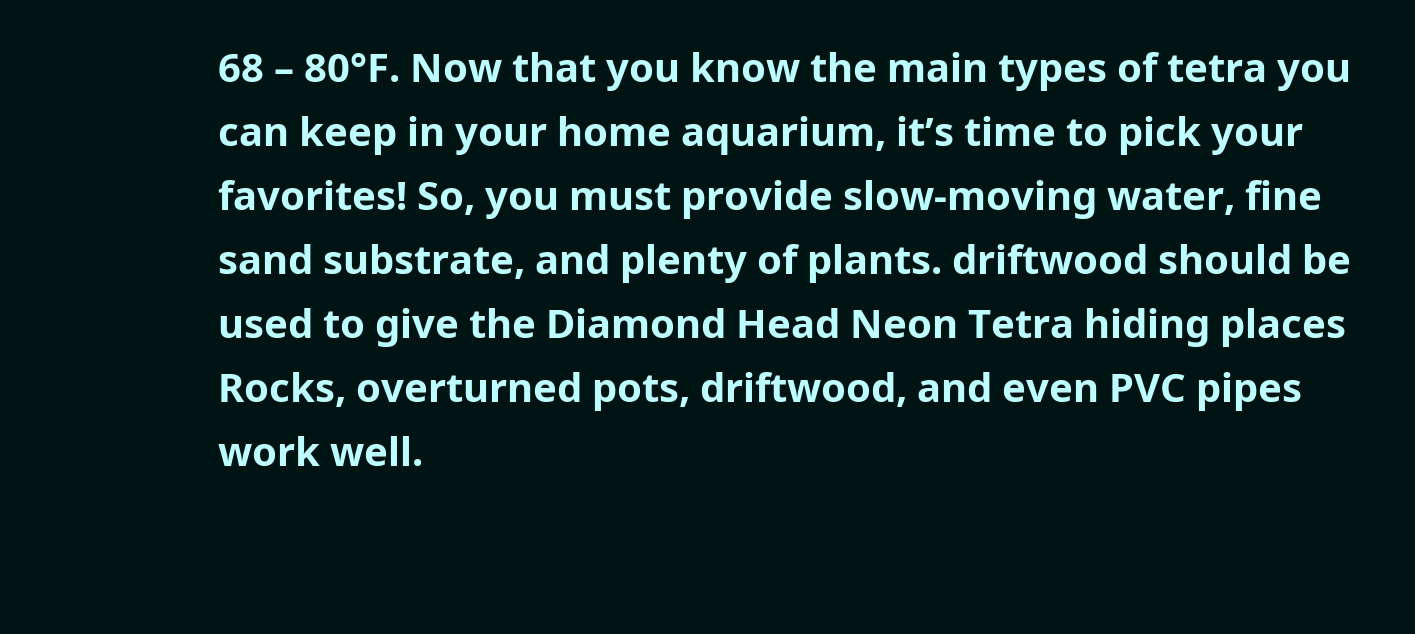68 – 80°F. Now that you know the main types of tetra you can keep in your home aquarium, it’s time to pick your favorites! So, you must provide slow-moving water, fine sand substrate, and plenty of plants. driftwood should be used to give the Diamond Head Neon Tetra hiding places Rocks, overturned pots, driftwood, and even PVC pipes work well.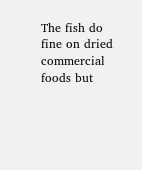The fish do fine on dried commercial foods but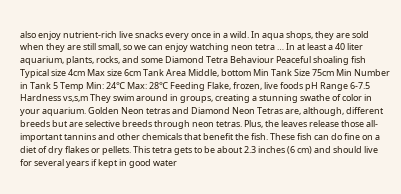also enjoy nutrient-rich live snacks every once in a wild. In aqua shops, they are sold when they are still small, so we can enjoy watching neon tetra … In at least a 40 liter aquarium, plants, rocks, and some Diamond Tetra Behaviour Peaceful shoaling fish Typical size 4cm Max size 6cm Tank Area Middle, bottom Min Tank Size 75cm Min Number in Tank 5 Temp Min: 24℃ Max: 28℃ Feeding Flake, frozen, live foods pH Range 6-7.5 Hardness vs,s,m They swim around in groups, creating a stunning swathe of color in your aquarium. Golden Neon tetras and Diamond Neon Tetras are, although, different breeds but are selective breeds through neon tetras. Plus, the leaves release those all-important tannins and other chemicals that benefit the fish. These fish can do fine on a diet of dry flakes or pellets. This tetra gets to be about 2.3 inches (6 cm) and should live for several years if kept in good water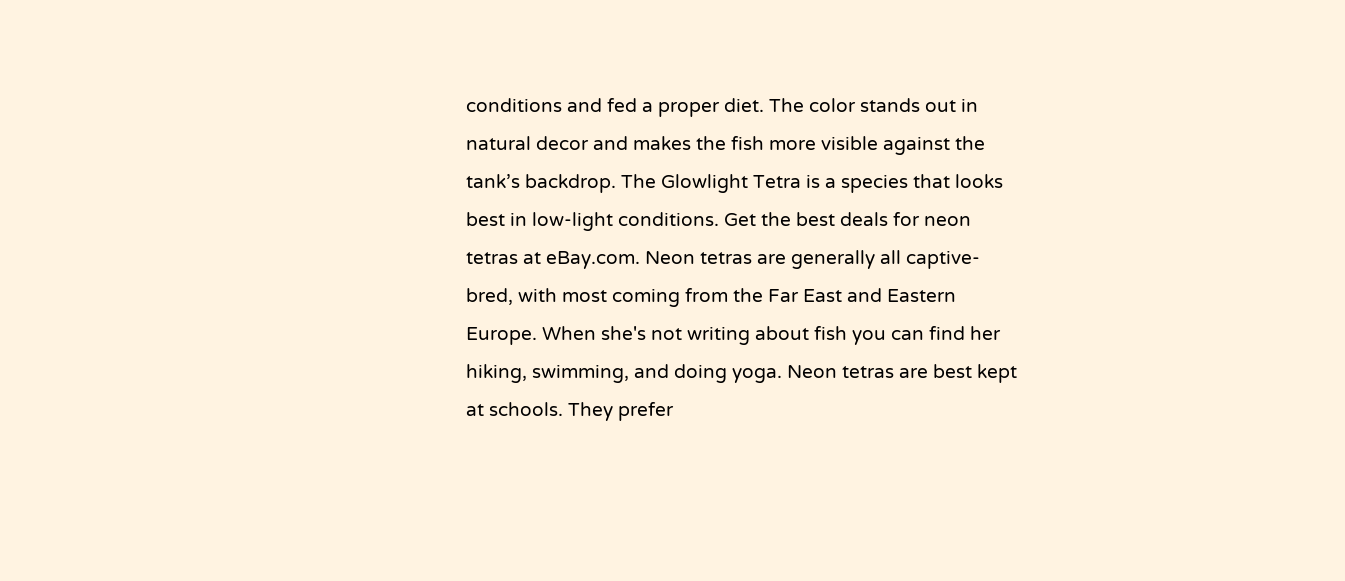conditions and fed a proper diet. The color stands out in natural decor and makes the fish more visible against the tank’s backdrop. The Glowlight Tetra is a species that looks best in low-light conditions. Get the best deals for neon tetras at eBay.com. Neon tetras are generally all captive-bred, with most coming from the Far East and Eastern Europe. When she's not writing about fish you can find her hiking, swimming, and doing yoga. Neon tetras are best kept at schools. They prefer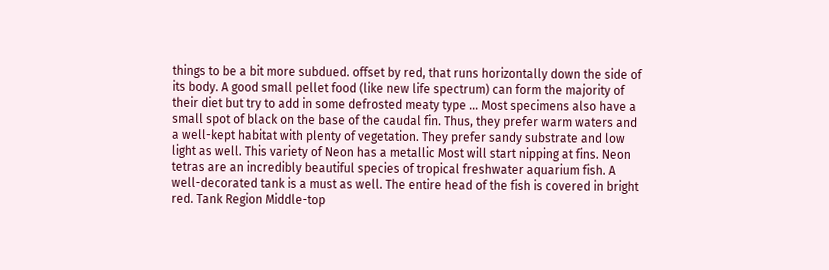things to be a bit more subdued. offset by red, that runs horizontally down the side of its body. A good small pellet food (like new life spectrum) can form the majority of their diet but try to add in some defrosted meaty type … Most specimens also have a small spot of black on the base of the caudal fin. Thus, they prefer warm waters and a well-kept habitat with plenty of vegetation. They prefer sandy substrate and low light as well. This variety of Neon has a metallic Most will start nipping at fins. Neon tetras are an incredibly beautiful species of tropical freshwater aquarium fish. A well-decorated tank is a must as well. The entire head of the fish is covered in bright red. Tank Region Middle-top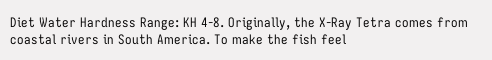Diet Water Hardness Range: KH 4-8. Originally, the X-Ray Tetra comes from coastal rivers in South America. To make the fish feel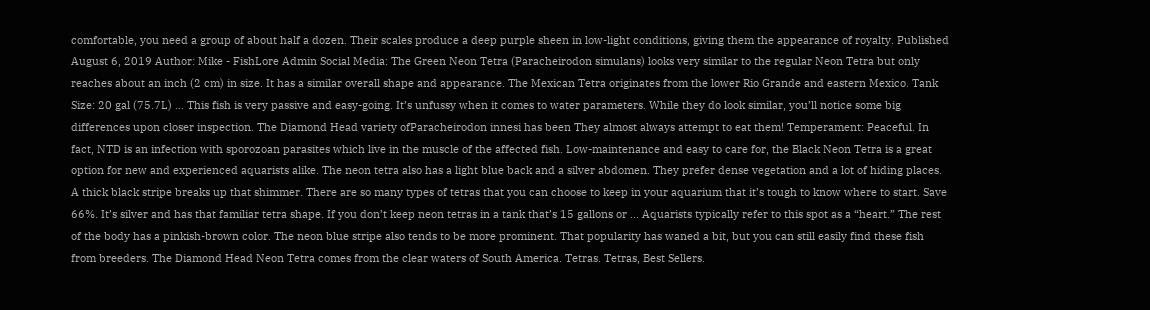comfortable, you need a group of about half a dozen. Their scales produce a deep purple sheen in low-light conditions, giving them the appearance of royalty. Published August 6, 2019 Author: Mike - FishLore Admin Social Media: The Green Neon Tetra (Paracheirodon simulans) looks very similar to the regular Neon Tetra but only reaches about an inch (2 cm) in size. It has a similar overall shape and appearance. The Mexican Tetra originates from the lower Rio Grande and eastern Mexico. Tank Size: 20 gal (75.7L) … This fish is very passive and easy-going. It’s unfussy when it comes to water parameters. While they do look similar, you’ll notice some big differences upon closer inspection. The Diamond Head variety ofParacheirodon innesi has been They almost always attempt to eat them! Temperament: Peaceful. In fact, NTD is an infection with sporozoan parasites which live in the muscle of the affected fish. Low-maintenance and easy to care for, the Black Neon Tetra is a great option for new and experienced aquarists alike. The neon tetra also has a light blue back and a silver abdomen. They prefer dense vegetation and a lot of hiding places. A thick black stripe breaks up that shimmer. There are so many types of tetras that you can choose to keep in your aquarium that it’s tough to know where to start. Save 66%. It’s silver and has that familiar tetra shape. If you don’t keep neon tetras in a tank that’s 15 gallons or … Aquarists typically refer to this spot as a “heart.” The rest of the body has a pinkish-brown color. The neon blue stripe also tends to be more prominent. That popularity has waned a bit, but you can still easily find these fish from breeders. The Diamond Head Neon Tetra comes from the clear waters of South America. Tetras. Tetras, Best Sellers.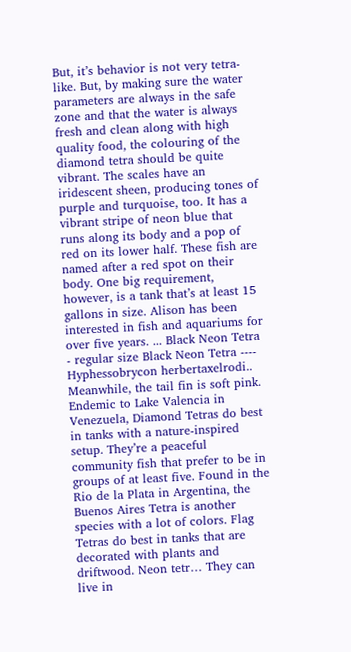But, it’s behavior is not very tetra-like. But, by making sure the water parameters are always in the safe zone and that the water is always fresh and clean along with high quality food, the colouring of the diamond tetra should be quite vibrant. The scales have an iridescent sheen, producing tones of purple and turquoise, too. It has a vibrant stripe of neon blue that runs along its body and a pop of red on its lower half. These fish are named after a red spot on their body. One big requirement, however, is a tank that’s at least 15 gallons in size. Alison has been interested in fish and aquariums for over five years. ... Black Neon Tetra - regular size Black Neon Tetra ---- Hyphessobrycon herbertaxelrodi.. Meanwhile, the tail fin is soft pink. Endemic to Lake Valencia in Venezuela, Diamond Tetras do best in tanks with a nature-inspired setup. They’re a peaceful community fish that prefer to be in groups of at least five. Found in the Rio de la Plata in Argentina, the Buenos Aires Tetra is another species with a lot of colors. Flag Tetras do best in tanks that are decorated with plants and driftwood. Neon tetr… They can live in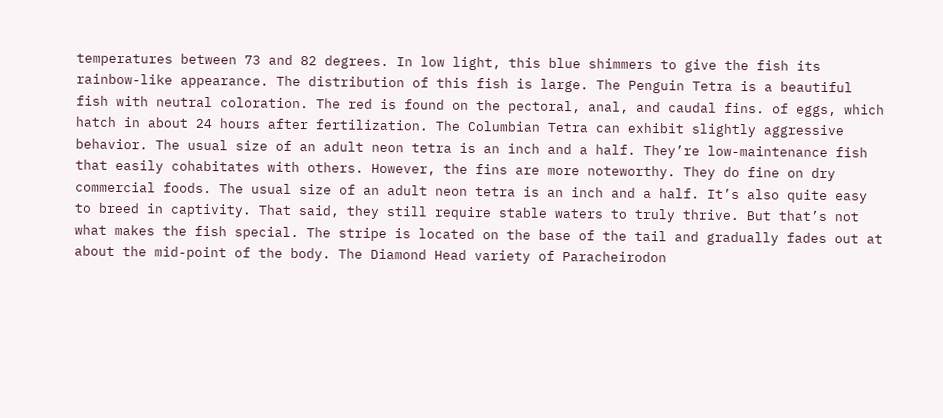temperatures between 73 and 82 degrees. In low light, this blue shimmers to give the fish its rainbow-like appearance. The distribution of this fish is large. The Penguin Tetra is a beautiful fish with neutral coloration. The red is found on the pectoral, anal, and caudal fins. of eggs, which hatch in about 24 hours after fertilization. The Columbian Tetra can exhibit slightly aggressive behavior. The usual size of an adult neon tetra is an inch and a half. They’re low-maintenance fish that easily cohabitates with others. However, the fins are more noteworthy. They do fine on dry commercial foods. The usual size of an adult neon tetra is an inch and a half. It’s also quite easy to breed in captivity. That said, they still require stable waters to truly thrive. But that’s not what makes the fish special. The stripe is located on the base of the tail and gradually fades out at about the mid-point of the body. The Diamond Head variety of Paracheirodon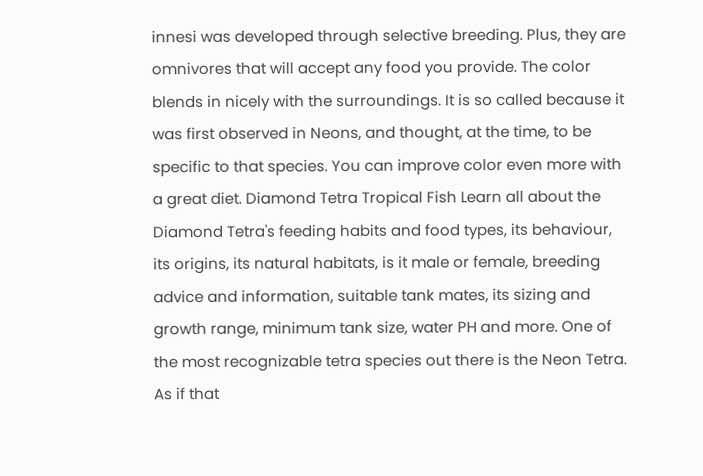innesi was developed through selective breeding. Plus, they are omnivores that will accept any food you provide. The color blends in nicely with the surroundings. It is so called because it was first observed in Neons, and thought, at the time, to be specific to that species. You can improve color even more with a great diet. Diamond Tetra Tropical Fish Learn all about the Diamond Tetra's feeding habits and food types, its behaviour, its origins, its natural habitats, is it male or female, breeding advice and information, suitable tank mates, its sizing and growth range, minimum tank size, water PH and more. One of the most recognizable tetra species out there is the Neon Tetra. As if that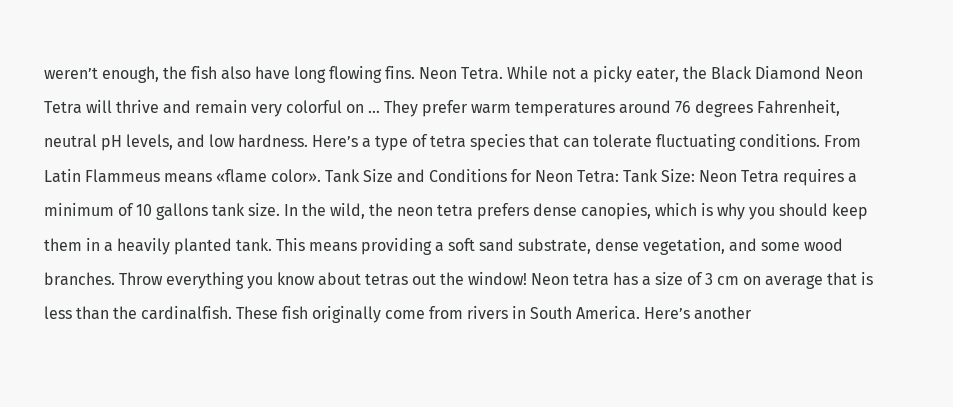weren’t enough, the fish also have long flowing fins. Neon Tetra. While not a picky eater, the Black Diamond Neon Tetra will thrive and remain very colorful on … They prefer warm temperatures around 76 degrees Fahrenheit, neutral pH levels, and low hardness. Here’s a type of tetra species that can tolerate fluctuating conditions. From Latin Flammeus means «flame color». Tank Size and Conditions for Neon Tetra: Tank Size: Neon Tetra requires a minimum of 10 gallons tank size. In the wild, the neon tetra prefers dense canopies, which is why you should keep them in a heavily planted tank. This means providing a soft sand substrate, dense vegetation, and some wood branches. Throw everything you know about tetras out the window! Neon tetra has a size of 3 cm on average that is less than the cardinalfish. These fish originally come from rivers in South America. Here’s another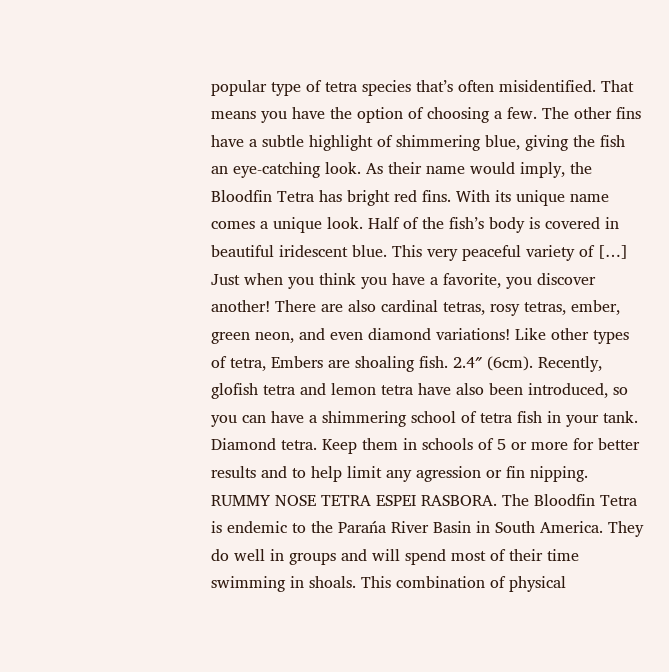popular type of tetra species that’s often misidentified. That means you have the option of choosing a few. The other fins have a subtle highlight of shimmering blue, giving the fish an eye-catching look. As their name would imply, the Bloodfin Tetra has bright red fins. With its unique name comes a unique look. Half of the fish’s body is covered in beautiful iridescent blue. This very peaceful variety of […] Just when you think you have a favorite, you discover another! There are also cardinal tetras, rosy tetras, ember, green neon, and even diamond variations! Like other types of tetra, Embers are shoaling fish. 2.4″ (6cm). Recently, glofish tetra and lemon tetra have also been introduced, so you can have a shimmering school of tetra fish in your tank. Diamond tetra. Keep them in schools of 5 or more for better results and to help limit any agression or fin nipping. RUMMY NOSE TETRA ESPEI RASBORA. The Bloodfin Tetra is endemic to the Parańa River Basin in South America. They do well in groups and will spend most of their time swimming in shoals. This combination of physical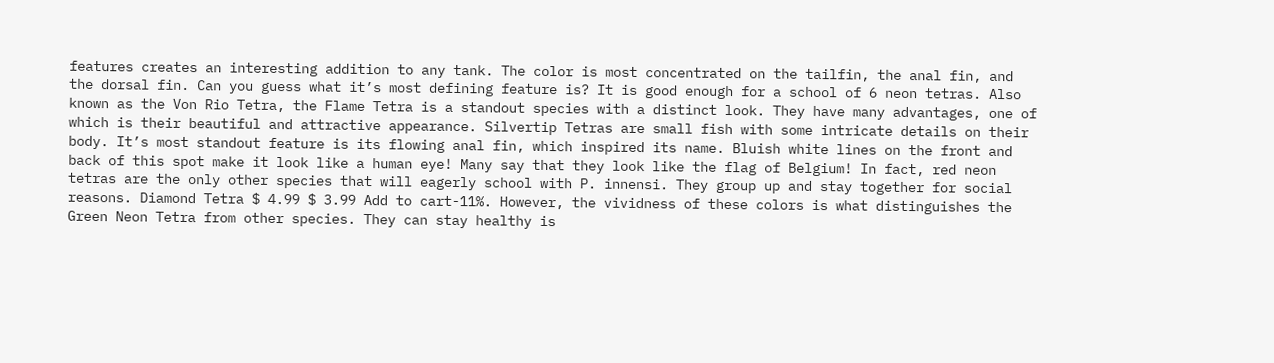features creates an interesting addition to any tank. The color is most concentrated on the tailfin, the anal fin, and the dorsal fin. Can you guess what it’s most defining feature is? It is good enough for a school of 6 neon tetras. Also known as the Von Rio Tetra, the Flame Tetra is a standout species with a distinct look. They have many advantages, one of which is their beautiful and attractive appearance. Silvertip Tetras are small fish with some intricate details on their body. It’s most standout feature is its flowing anal fin, which inspired its name. Bluish white lines on the front and back of this spot make it look like a human eye! Many say that they look like the flag of Belgium! In fact, red neon tetras are the only other species that will eagerly school with P. innensi. They group up and stay together for social reasons. Diamond Tetra $ 4.99 $ 3.99 Add to cart-11%. However, the vividness of these colors is what distinguishes the Green Neon Tetra from other species. They can stay healthy is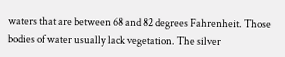waters that are between 68 and 82 degrees Fahrenheit. Those bodies of water usually lack vegetation. The silver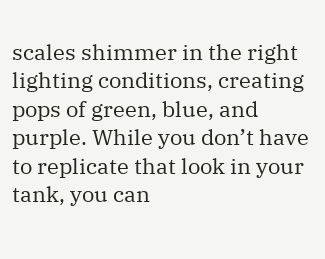scales shimmer in the right lighting conditions, creating pops of green, blue, and purple. While you don’t have to replicate that look in your tank, you can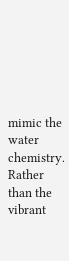mimic the water chemistry. Rather than the vibrant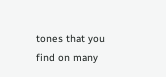tones that you find on many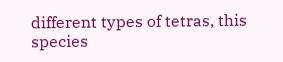different types of tetras, this species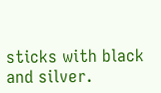sticks with black and silver.